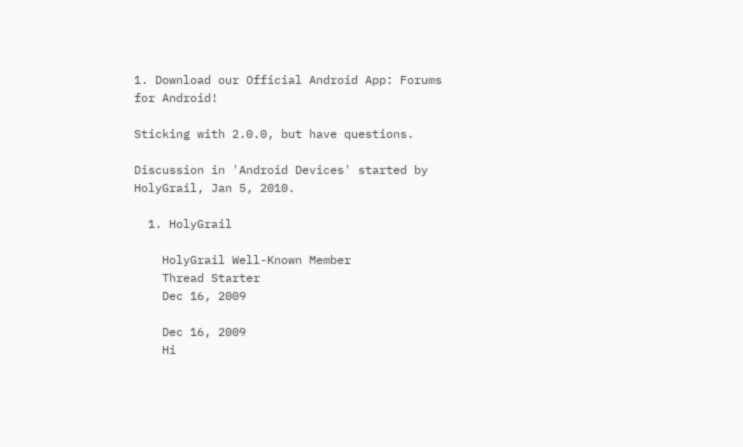1. Download our Official Android App: Forums for Android!

Sticking with 2.0.0, but have questions.

Discussion in 'Android Devices' started by HolyGrail, Jan 5, 2010.

  1. HolyGrail

    HolyGrail Well-Known Member
    Thread Starter
    Dec 16, 2009

    Dec 16, 2009
    Hi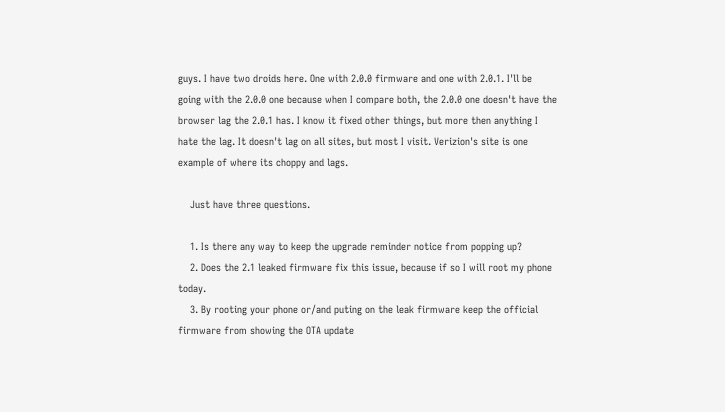guys. I have two droids here. One with 2.0.0 firmware and one with 2.0.1. I'll be going with the 2.0.0 one because when I compare both, the 2.0.0 one doesn't have the browser lag the 2.0.1 has. I know it fixed other things, but more then anything I hate the lag. It doesn't lag on all sites, but most I visit. Verizion's site is one example of where its choppy and lags.

    Just have three questions.

    1. Is there any way to keep the upgrade reminder notice from popping up?
    2. Does the 2.1 leaked firmware fix this issue, because if so I will root my phone today.
    3. By rooting your phone or/and puting on the leak firmware keep the official firmware from showing the OTA update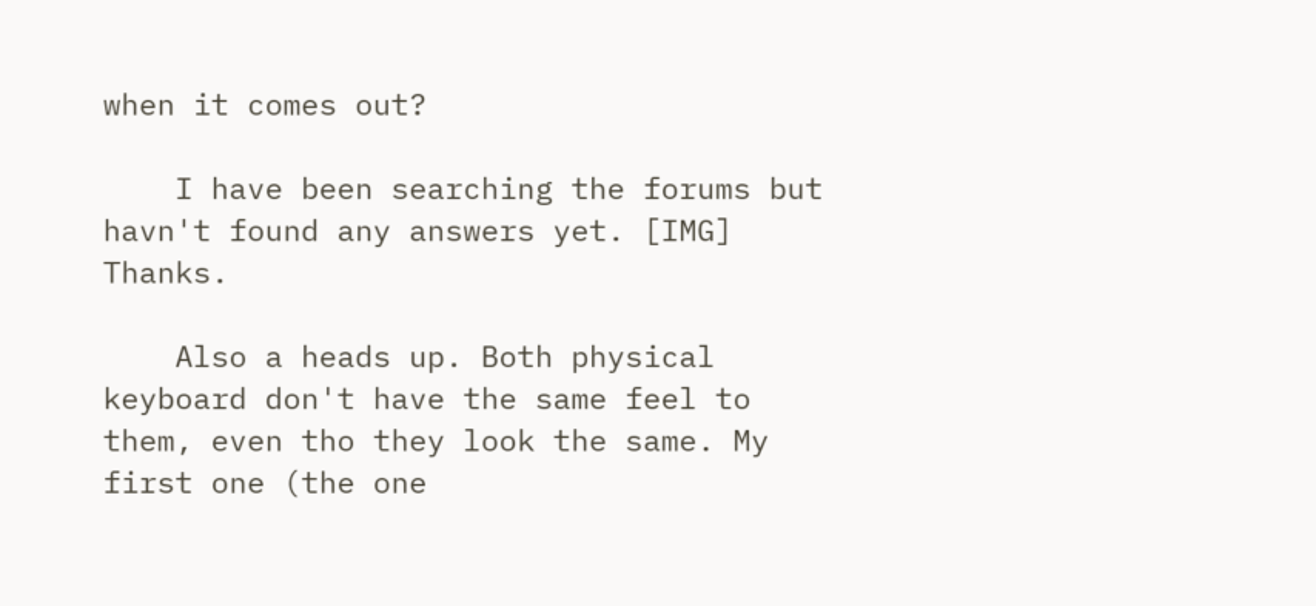when it comes out?

    I have been searching the forums but havn't found any answers yet. [IMG] Thanks.

    Also a heads up. Both physical keyboard don't have the same feel to them, even tho they look the same. My first one (the one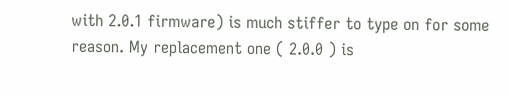with 2.0.1 firmware) is much stiffer to type on for some reason. My replacement one ( 2.0.0 ) is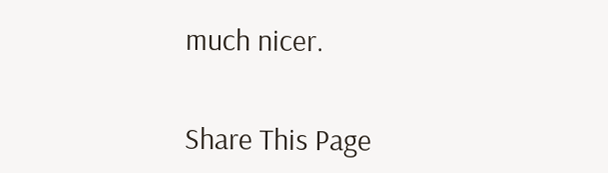much nicer.


Share This Page